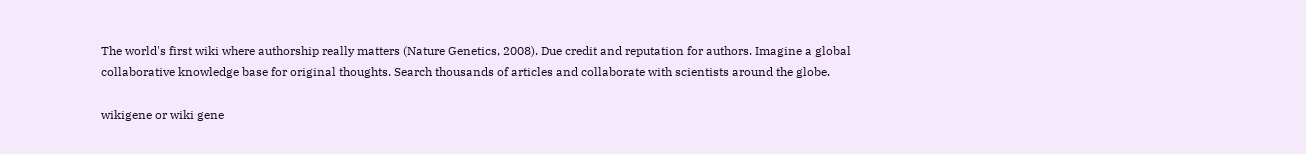The world's first wiki where authorship really matters (Nature Genetics, 2008). Due credit and reputation for authors. Imagine a global collaborative knowledge base for original thoughts. Search thousands of articles and collaborate with scientists around the globe.

wikigene or wiki gene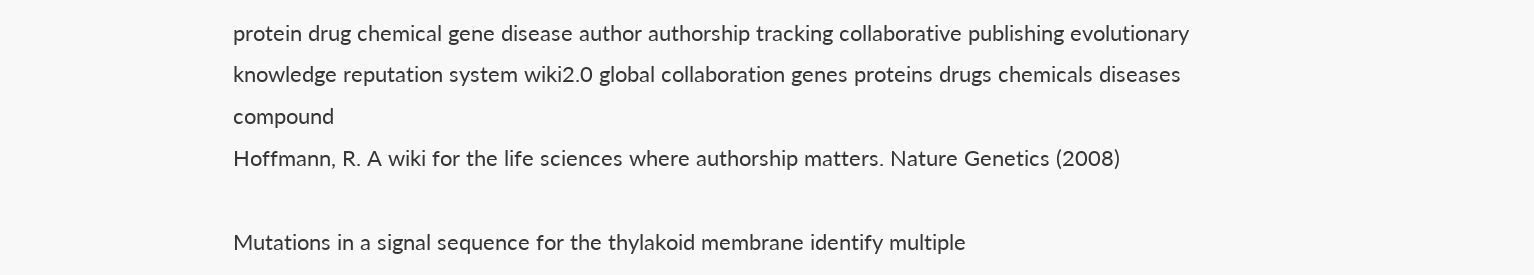protein drug chemical gene disease author authorship tracking collaborative publishing evolutionary knowledge reputation system wiki2.0 global collaboration genes proteins drugs chemicals diseases compound
Hoffmann, R. A wiki for the life sciences where authorship matters. Nature Genetics (2008)

Mutations in a signal sequence for the thylakoid membrane identify multiple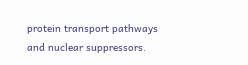protein transport pathways and nuclear suppressors.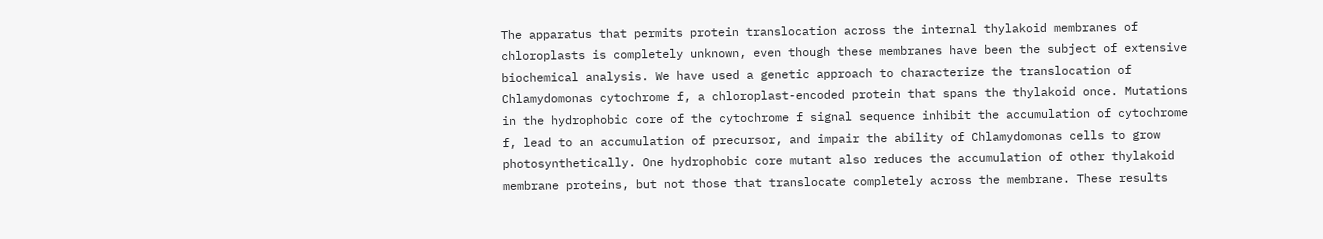The apparatus that permits protein translocation across the internal thylakoid membranes of chloroplasts is completely unknown, even though these membranes have been the subject of extensive biochemical analysis. We have used a genetic approach to characterize the translocation of Chlamydomonas cytochrome f, a chloroplast-encoded protein that spans the thylakoid once. Mutations in the hydrophobic core of the cytochrome f signal sequence inhibit the accumulation of cytochrome f, lead to an accumulation of precursor, and impair the ability of Chlamydomonas cells to grow photosynthetically. One hydrophobic core mutant also reduces the accumulation of other thylakoid membrane proteins, but not those that translocate completely across the membrane. These results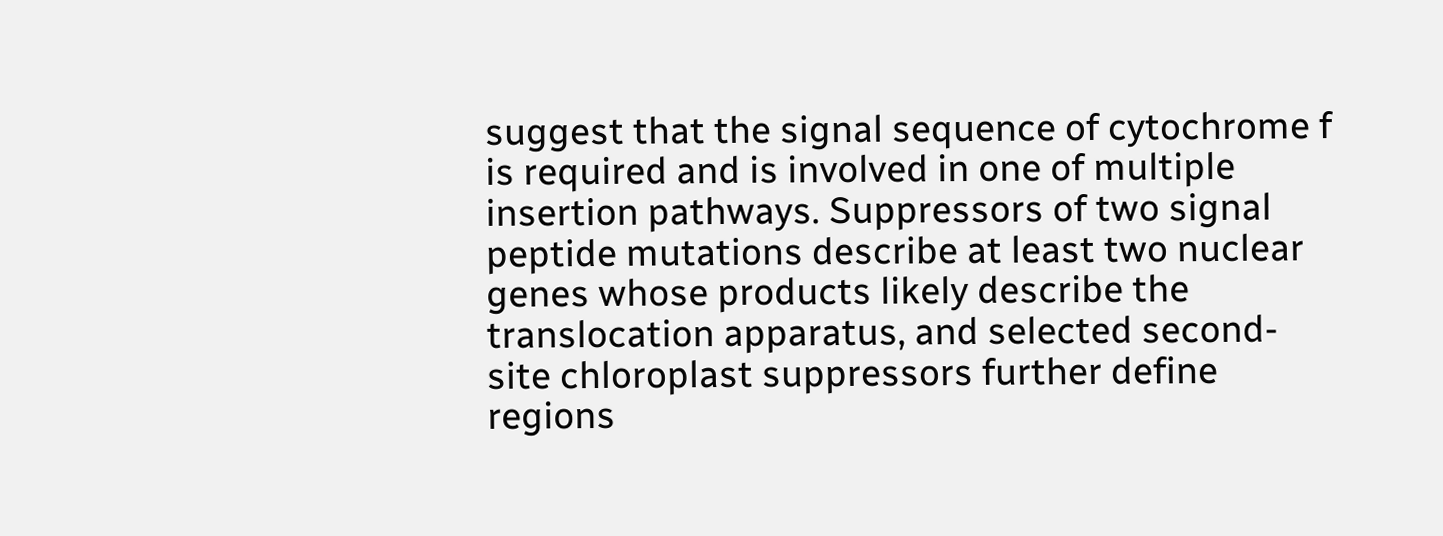suggest that the signal sequence of cytochrome f is required and is involved in one of multiple insertion pathways. Suppressors of two signal peptide mutations describe at least two nuclear genes whose products likely describe the translocation apparatus, and selected second-site chloroplast suppressors further define regions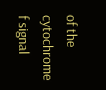of the cytochrome f signal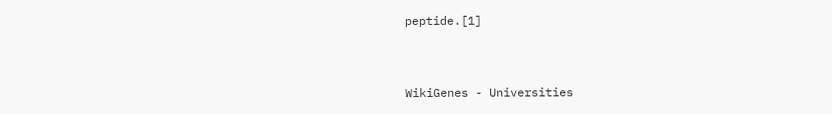peptide.[1]


WikiGenes - Universities